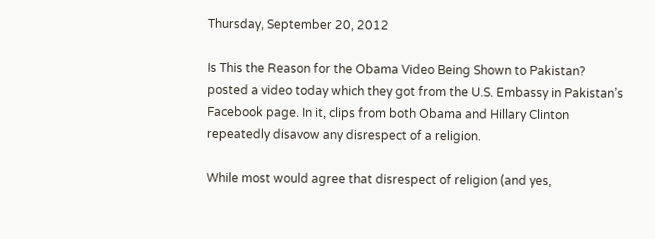Thursday, September 20, 2012

Is This the Reason for the Obama Video Being Shown to Pakistan? posted a video today which they got from the U.S. Embassy in Pakistan’s Facebook page. In it, clips from both Obama and Hillary Clinton repeatedly disavow any disrespect of a religion.

While most would agree that disrespect of religion (and yes,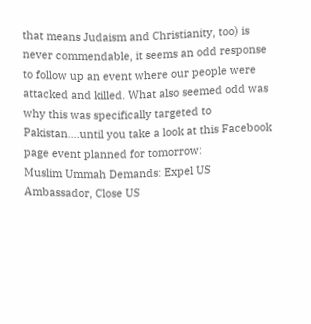that means Judaism and Christianity, too) is never commendable, it seems an odd response to follow up an event where our people were attacked and killed. What also seemed odd was why this was specifically targeted to Pakistan….until you take a look at this Facebook page event planned for tomorrow:
Muslim Ummah Demands: Expel US Ambassador, Close US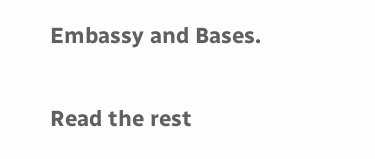Embassy and Bases.

Read the rest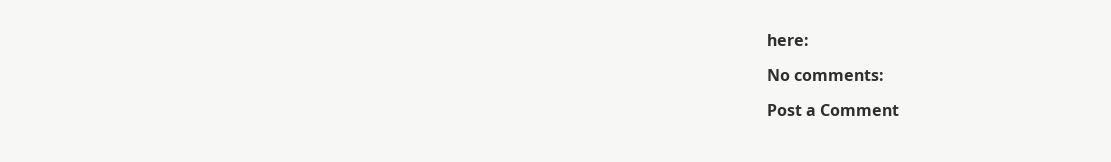here:

No comments:

Post a Comment